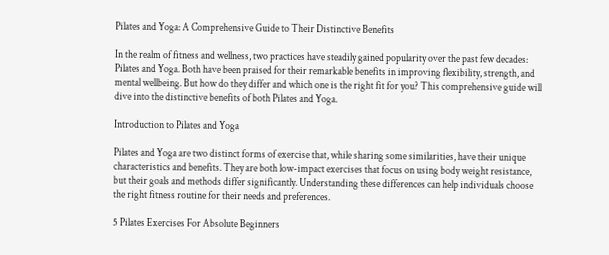Pilates and Yoga: A Comprehensive Guide to Their Distinctive Benefits

In the realm of fitness and wellness, two practices have steadily gained popularity over the past few decades: Pilates and Yoga. Both have been praised for their remarkable benefits in improving flexibility, strength, and mental wellbeing. But how do they differ and which one is the right fit for you? This comprehensive guide will dive into the distinctive benefits of both Pilates and Yoga.

Introduction to Pilates and Yoga

Pilates and Yoga are two distinct forms of exercise that, while sharing some similarities, have their unique characteristics and benefits. They are both low-impact exercises that focus on using body weight resistance, but their goals and methods differ significantly. Understanding these differences can help individuals choose the right fitness routine for their needs and preferences.

5 Pilates Exercises For Absolute Beginners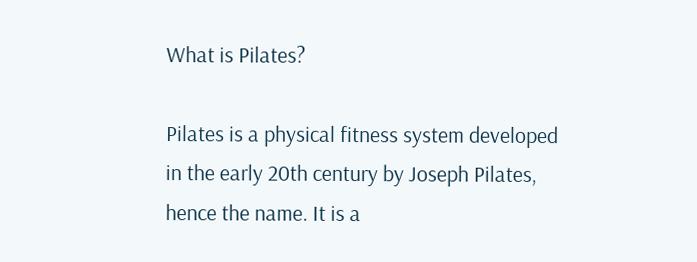What is Pilates?

Pilates is a physical fitness system developed in the early 20th century by Joseph Pilates, hence the name. It is a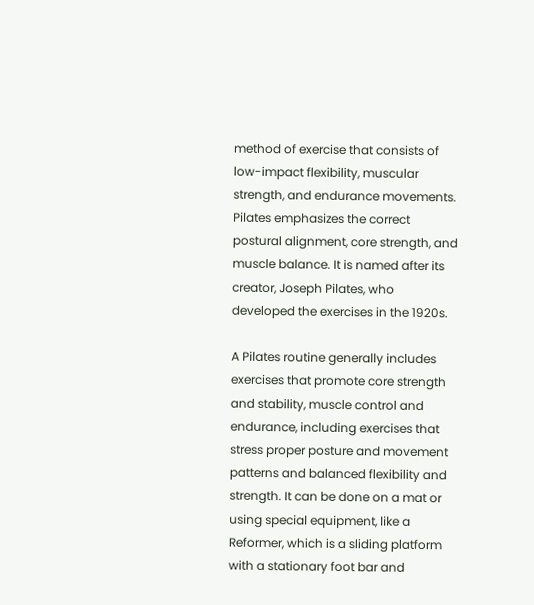method of exercise that consists of low-impact flexibility, muscular strength, and endurance movements. Pilates emphasizes the correct postural alignment, core strength, and muscle balance. It is named after its creator, Joseph Pilates, who developed the exercises in the 1920s.

A Pilates routine generally includes exercises that promote core strength and stability, muscle control and endurance, including exercises that stress proper posture and movement patterns and balanced flexibility and strength. It can be done on a mat or using special equipment, like a Reformer, which is a sliding platform with a stationary foot bar and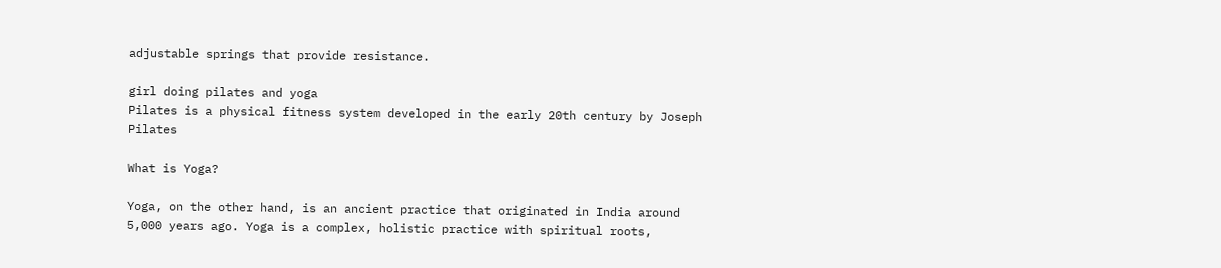adjustable springs that provide resistance.

girl doing pilates and yoga
Pilates is a physical fitness system developed in the early 20th century by Joseph Pilates

What is Yoga?

Yoga, on the other hand, is an ancient practice that originated in India around 5,000 years ago. Yoga is a complex, holistic practice with spiritual roots,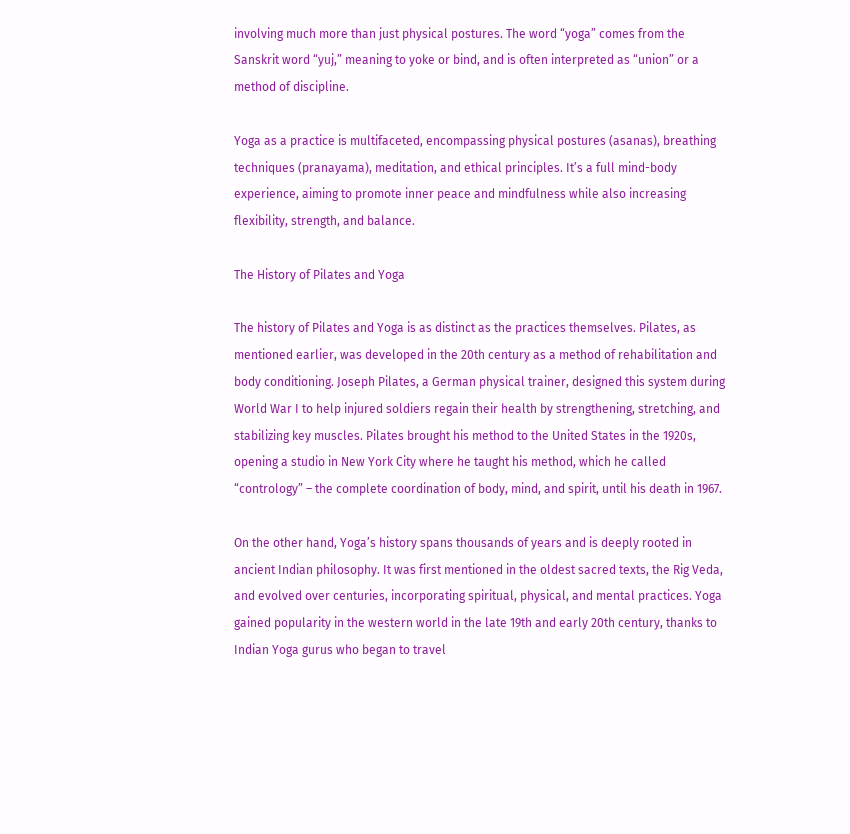involving much more than just physical postures. The word “yoga” comes from the Sanskrit word “yuj,” meaning to yoke or bind, and is often interpreted as “union” or a method of discipline.

Yoga as a practice is multifaceted, encompassing physical postures (asanas), breathing techniques (pranayama), meditation, and ethical principles. It’s a full mind-body experience, aiming to promote inner peace and mindfulness while also increasing flexibility, strength, and balance.

The History of Pilates and Yoga

The history of Pilates and Yoga is as distinct as the practices themselves. Pilates, as mentioned earlier, was developed in the 20th century as a method of rehabilitation and body conditioning. Joseph Pilates, a German physical trainer, designed this system during World War I to help injured soldiers regain their health by strengthening, stretching, and stabilizing key muscles. Pilates brought his method to the United States in the 1920s, opening a studio in New York City where he taught his method, which he called “contrology” – the complete coordination of body, mind, and spirit, until his death in 1967.

On the other hand, Yoga’s history spans thousands of years and is deeply rooted in ancient Indian philosophy. It was first mentioned in the oldest sacred texts, the Rig Veda, and evolved over centuries, incorporating spiritual, physical, and mental practices. Yoga gained popularity in the western world in the late 19th and early 20th century, thanks to Indian Yoga gurus who began to travel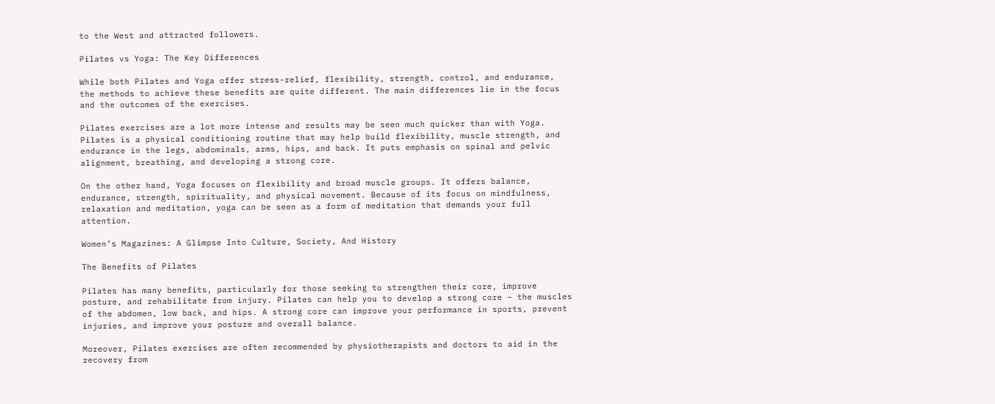to the West and attracted followers.

Pilates vs Yoga: The Key Differences

While both Pilates and Yoga offer stress-relief, flexibility, strength, control, and endurance, the methods to achieve these benefits are quite different. The main differences lie in the focus and the outcomes of the exercises.

Pilates exercises are a lot more intense and results may be seen much quicker than with Yoga. Pilates is a physical conditioning routine that may help build flexibility, muscle strength, and endurance in the legs, abdominals, arms, hips, and back. It puts emphasis on spinal and pelvic alignment, breathing, and developing a strong core.

On the other hand, Yoga focuses on flexibility and broad muscle groups. It offers balance, endurance, strength, spirituality, and physical movement. Because of its focus on mindfulness, relaxation and meditation, yoga can be seen as a form of meditation that demands your full attention.

Women’s Magazines: A Glimpse Into Culture, Society, And History

The Benefits of Pilates

Pilates has many benefits, particularly for those seeking to strengthen their core, improve posture, and rehabilitate from injury. Pilates can help you to develop a strong core – the muscles of the abdomen, low back, and hips. A strong core can improve your performance in sports, prevent injuries, and improve your posture and overall balance.

Moreover, Pilates exercises are often recommended by physiotherapists and doctors to aid in the recovery from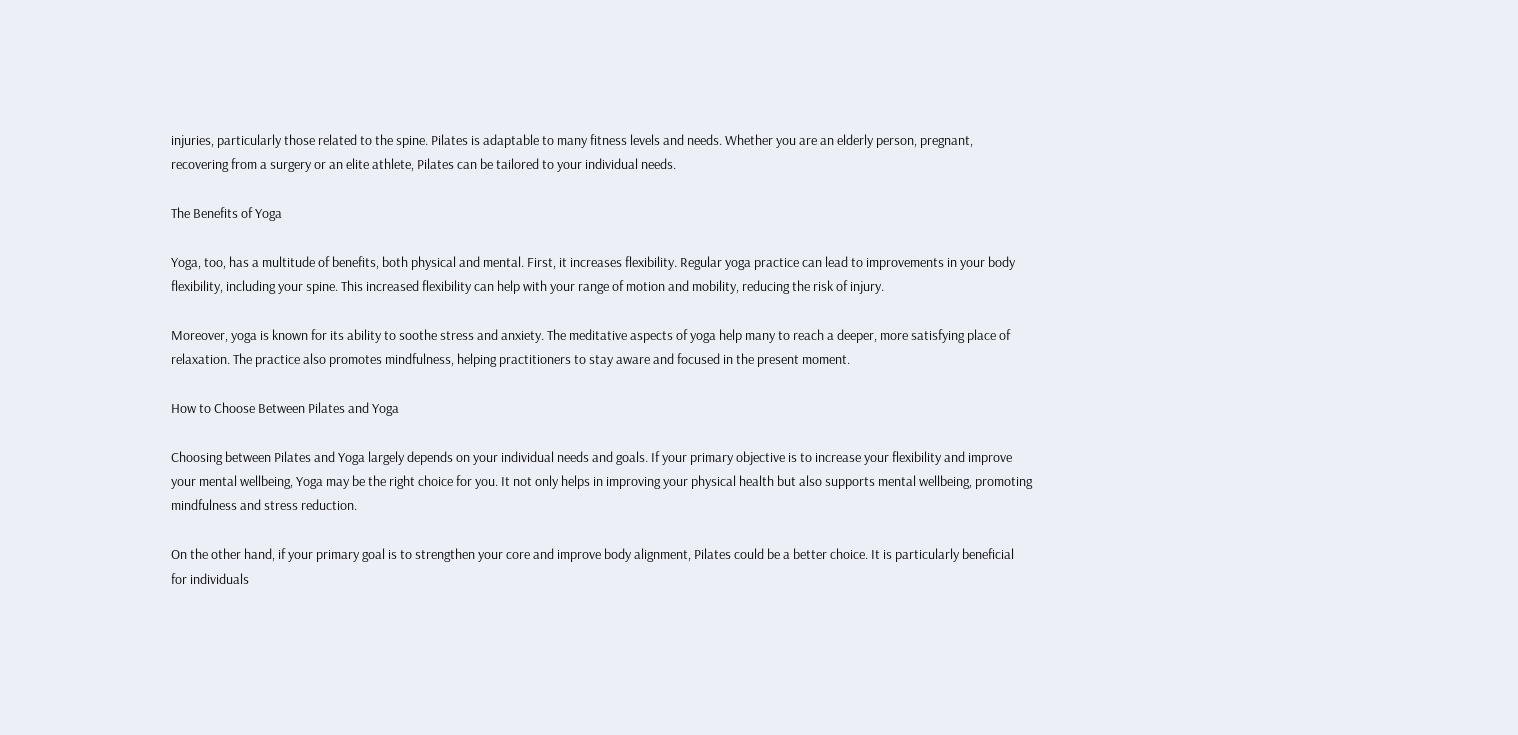injuries, particularly those related to the spine. Pilates is adaptable to many fitness levels and needs. Whether you are an elderly person, pregnant, recovering from a surgery or an elite athlete, Pilates can be tailored to your individual needs.

The Benefits of Yoga

Yoga, too, has a multitude of benefits, both physical and mental. First, it increases flexibility. Regular yoga practice can lead to improvements in your body flexibility, including your spine. This increased flexibility can help with your range of motion and mobility, reducing the risk of injury.

Moreover, yoga is known for its ability to soothe stress and anxiety. The meditative aspects of yoga help many to reach a deeper, more satisfying place of relaxation. The practice also promotes mindfulness, helping practitioners to stay aware and focused in the present moment.

How to Choose Between Pilates and Yoga

Choosing between Pilates and Yoga largely depends on your individual needs and goals. If your primary objective is to increase your flexibility and improve your mental wellbeing, Yoga may be the right choice for you. It not only helps in improving your physical health but also supports mental wellbeing, promoting mindfulness and stress reduction.

On the other hand, if your primary goal is to strengthen your core and improve body alignment, Pilates could be a better choice. It is particularly beneficial for individuals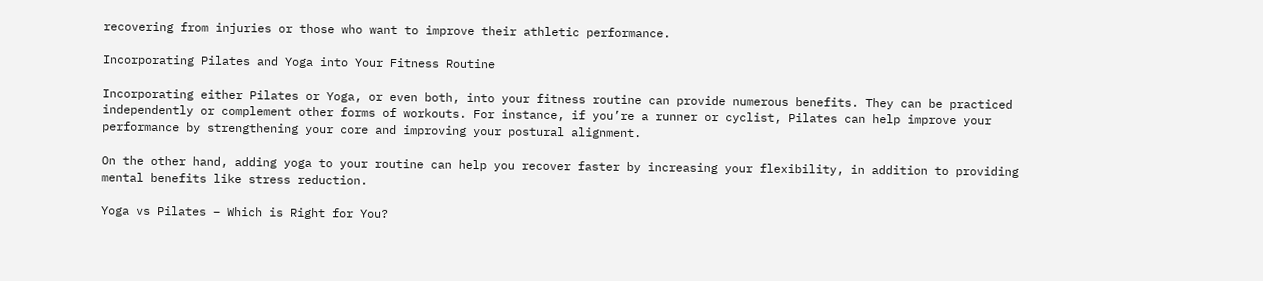recovering from injuries or those who want to improve their athletic performance.

Incorporating Pilates and Yoga into Your Fitness Routine

Incorporating either Pilates or Yoga, or even both, into your fitness routine can provide numerous benefits. They can be practiced independently or complement other forms of workouts. For instance, if you’re a runner or cyclist, Pilates can help improve your performance by strengthening your core and improving your postural alignment.

On the other hand, adding yoga to your routine can help you recover faster by increasing your flexibility, in addition to providing mental benefits like stress reduction.

Yoga vs Pilates – Which is Right for You?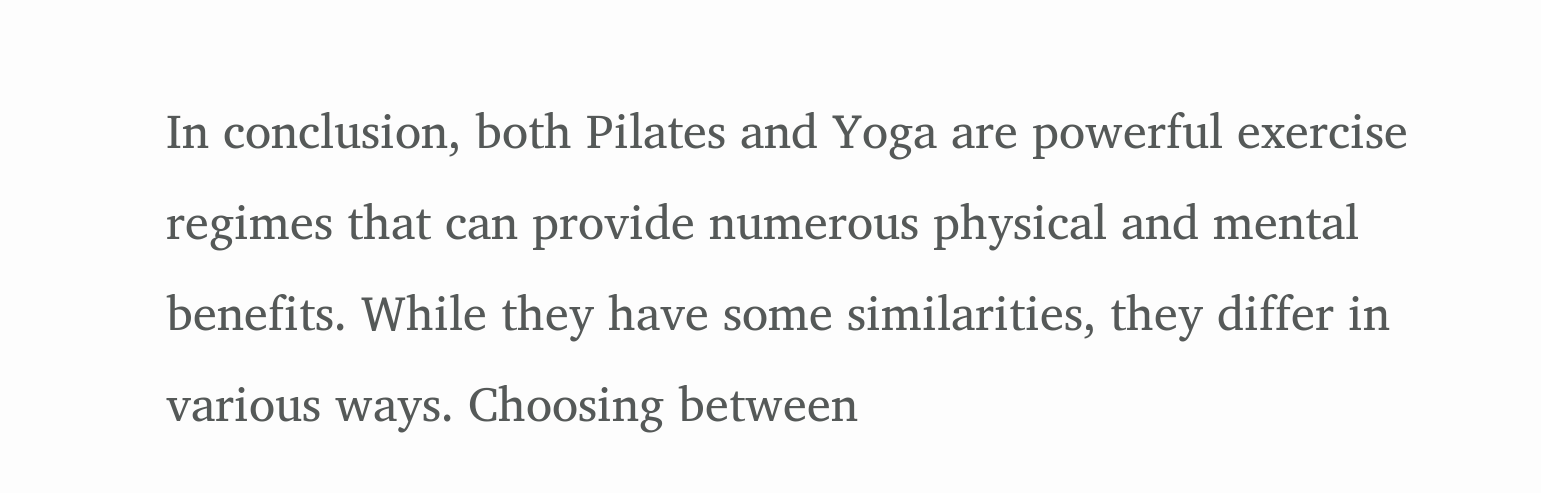In conclusion, both Pilates and Yoga are powerful exercise regimes that can provide numerous physical and mental benefits. While they have some similarities, they differ in various ways. Choosing between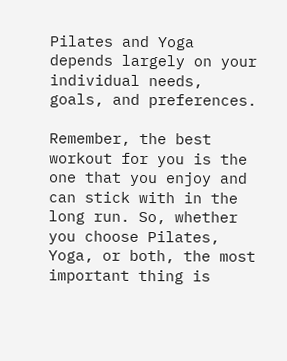Pilates and Yoga depends largely on your individual needs, goals, and preferences.

Remember, the best workout for you is the one that you enjoy and can stick with in the long run. So, whether you choose Pilates, Yoga, or both, the most important thing is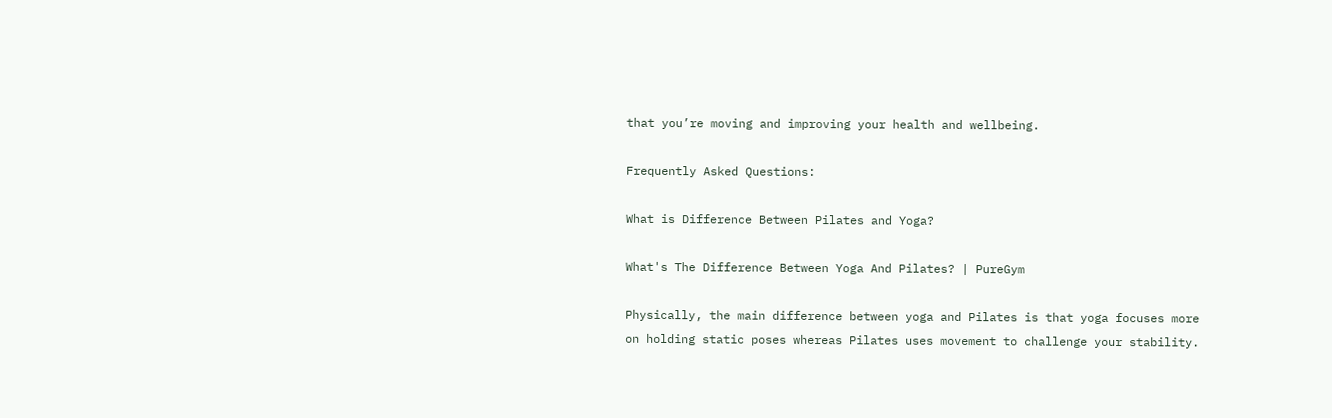that you’re moving and improving your health and wellbeing.

Frequently Asked Questions:

What is Difference Between Pilates and Yoga?

What's The Difference Between Yoga And Pilates? | PureGym

Physically, the main difference between yoga and Pilates is that yoga focuses more on holding static poses whereas Pilates uses movement to challenge your stability.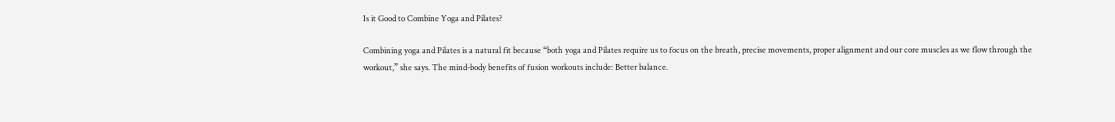Is it Good to Combine Yoga and Pilates?

Combining yoga and Pilates is a natural fit because “both yoga and Pilates require us to focus on the breath, precise movements, proper alignment and our core muscles as we flow through the workout,” she says. The mind-body benefits of fusion workouts include: Better balance.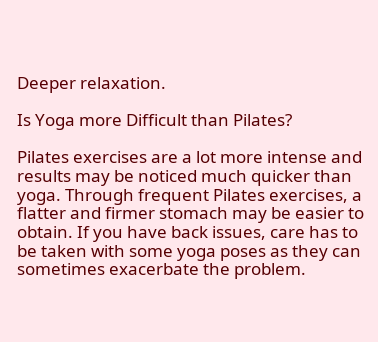Deeper relaxation.

Is Yoga more Difficult than Pilates?

Pilates exercises are a lot more intense and results may be noticed much quicker than yoga. Through frequent Pilates exercises, a flatter and firmer stomach may be easier to obtain. If you have back issues, care has to be taken with some yoga poses as they can sometimes exacerbate the problem.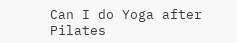Can I do Yoga after Pilates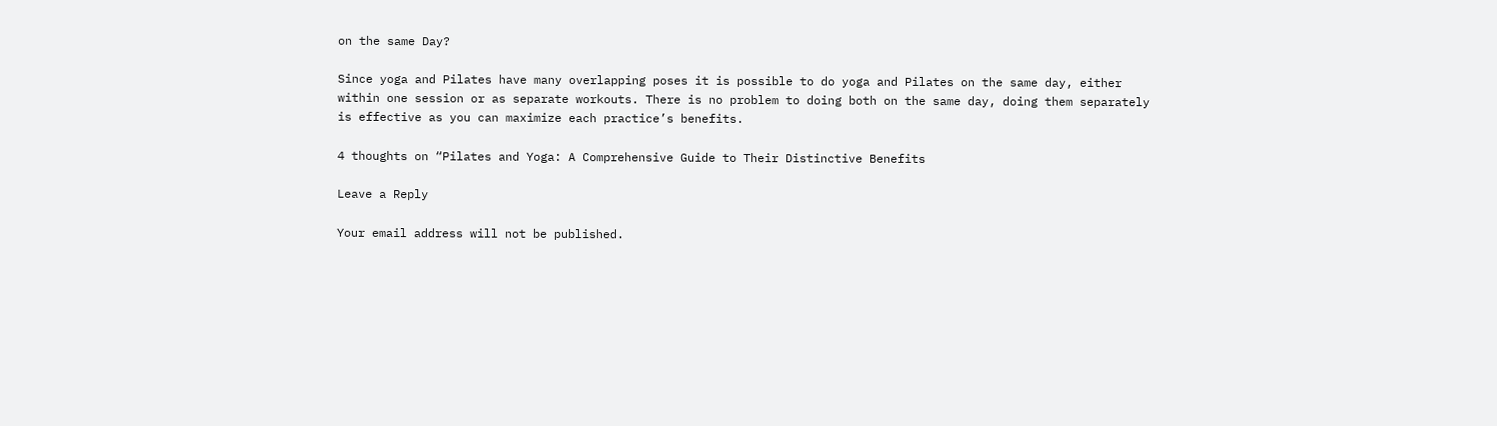on the same Day?

Since yoga and Pilates have many overlapping poses it is possible to do yoga and Pilates on the same day, either within one session or as separate workouts. There is no problem to doing both on the same day, doing them separately is effective as you can maximize each practice’s benefits.

4 thoughts on “Pilates and Yoga: A Comprehensive Guide to Their Distinctive Benefits

Leave a Reply

Your email address will not be published.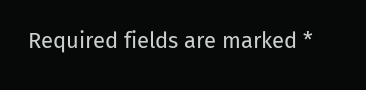Required fields are marked *